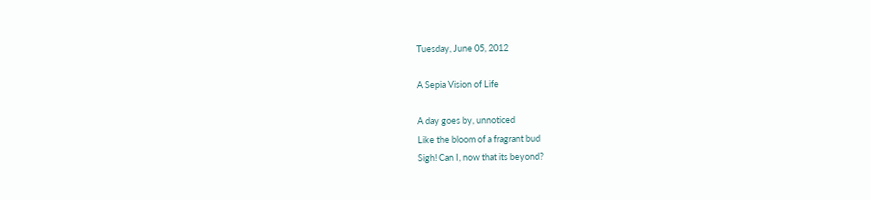Tuesday, June 05, 2012

A Sepia Vision of Life

A day goes by, unnoticed
Like the bloom of a fragrant bud
Sigh! Can I, now that its beyond?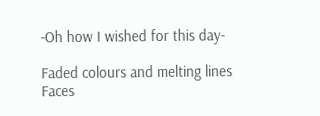-Oh how I wished for this day-

Faded colours and melting lines
Faces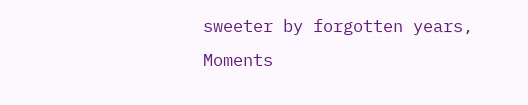sweeter by forgotten years,
Moments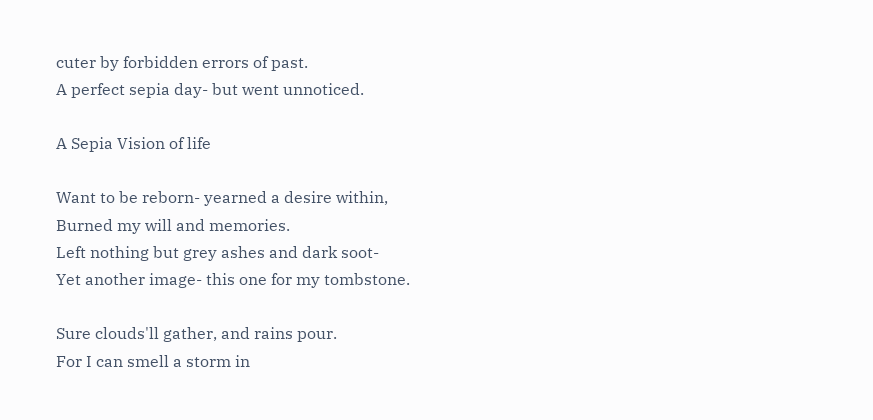cuter by forbidden errors of past.
A perfect sepia day- but went unnoticed.

A Sepia Vision of life

Want to be reborn- yearned a desire within,
Burned my will and memories.
Left nothing but grey ashes and dark soot-
Yet another image- this one for my tombstone.

Sure clouds'll gather, and rains pour.
For I can smell a storm in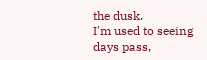the dusk.
I'm used to seeing days pass,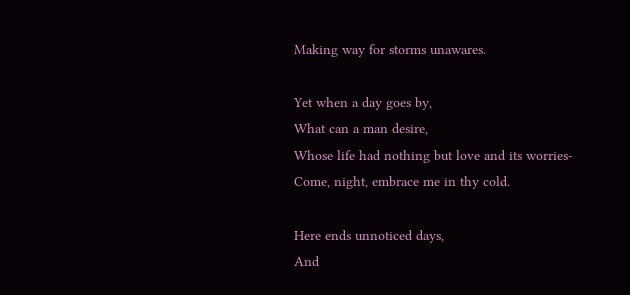Making way for storms unawares.

Yet when a day goes by,
What can a man desire,
Whose life had nothing but love and its worries-
Come, night, embrace me in thy cold.

Here ends unnoticed days,
And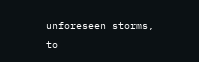unforeseen storms, to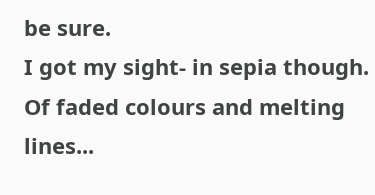be sure.
I got my sight- in sepia though.
Of faded colours and melting lines...